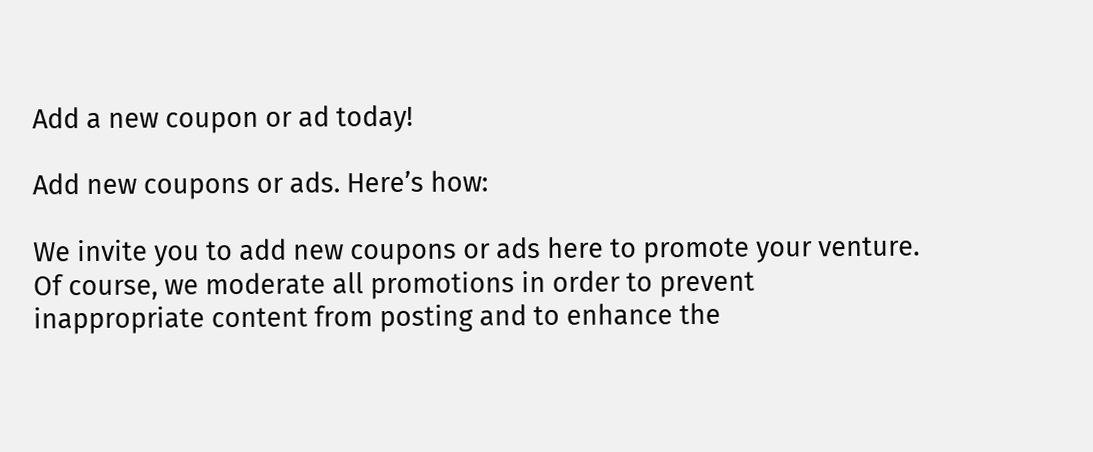Add a new coupon or ad today!

Add new coupons or ads. Here’s how:

We invite you to add new coupons or ads here to promote your venture. Of course, we moderate all promotions in order to prevent inappropriate content from posting and to enhance the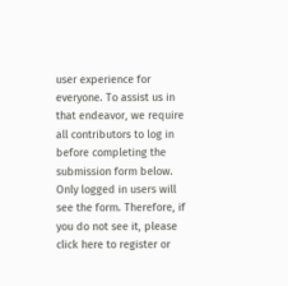user experience for everyone. To assist us in that endeavor, we require all contributors to log in before completing the submission form below. Only logged in users will see the form. Therefore, if you do not see it, please click here to register or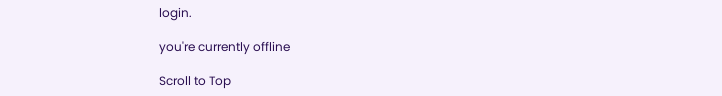login.

you're currently offline

Scroll to Top